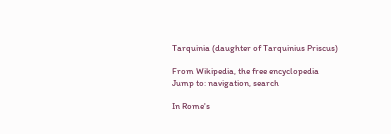Tarquinia (daughter of Tarquinius Priscus)

From Wikipedia, the free encyclopedia
Jump to: navigation, search

In Rome's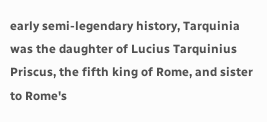early semi-legendary history, Tarquinia was the daughter of Lucius Tarquinius Priscus, the fifth king of Rome, and sister to Rome's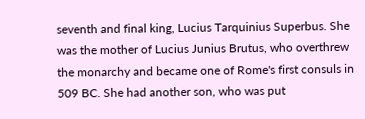seventh and final king, Lucius Tarquinius Superbus. She was the mother of Lucius Junius Brutus, who overthrew the monarchy and became one of Rome's first consuls in 509 BC. She had another son, who was put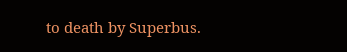to death by Superbus.